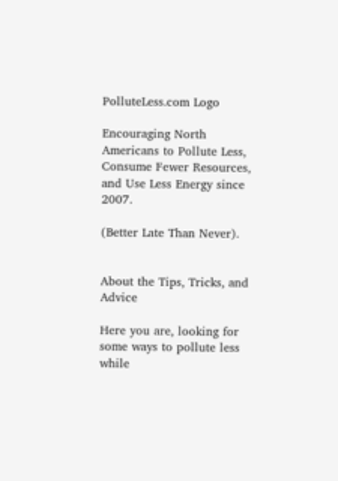PolluteLess.com Logo

Encouraging North Americans to Pollute Less, Consume Fewer Resources, and Use Less Energy since 2007.

(Better Late Than Never).


About the Tips, Tricks, and Advice

Here you are, looking for some ways to pollute less while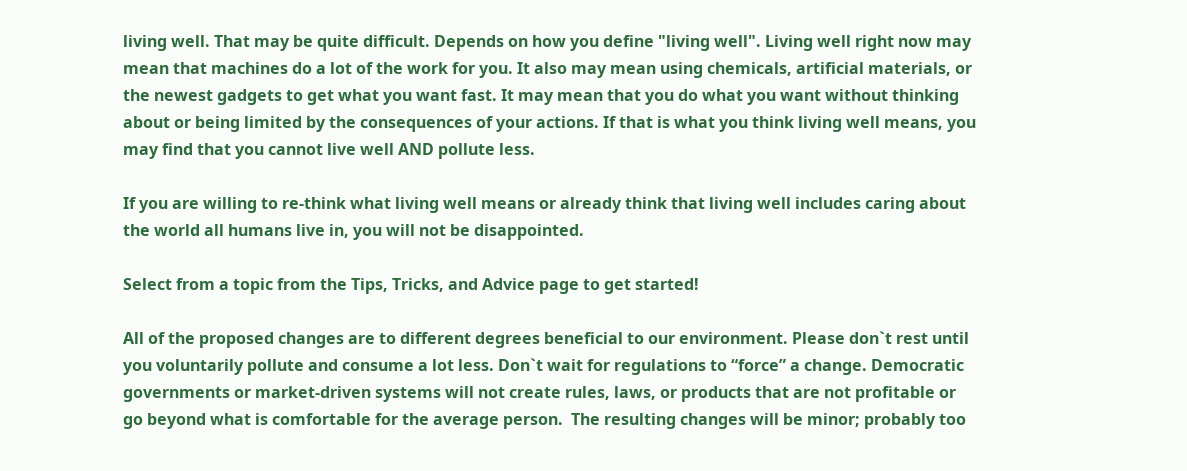living well. That may be quite difficult. Depends on how you define "living well". Living well right now may mean that machines do a lot of the work for you. It also may mean using chemicals, artificial materials, or the newest gadgets to get what you want fast. It may mean that you do what you want without thinking about or being limited by the consequences of your actions. If that is what you think living well means, you may find that you cannot live well AND pollute less.

If you are willing to re-think what living well means or already think that living well includes caring about the world all humans live in, you will not be disappointed.

Select from a topic from the Tips, Tricks, and Advice page to get started!

All of the proposed changes are to different degrees beneficial to our environment. Please don`t rest until you voluntarily pollute and consume a lot less. Don`t wait for regulations to “force” a change. Democratic governments or market-driven systems will not create rules, laws, or products that are not profitable or go beyond what is comfortable for the average person.  The resulting changes will be minor; probably too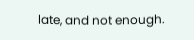late, and not enough.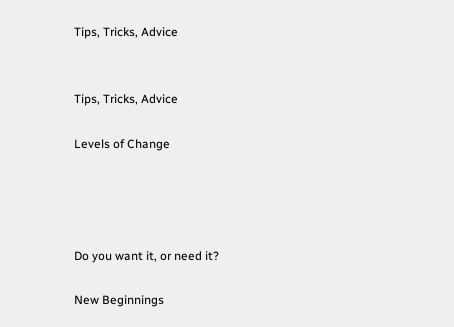Tips, Tricks, Advice


Tips, Tricks, Advice

Levels of Change




Do you want it, or need it?

New Beginnings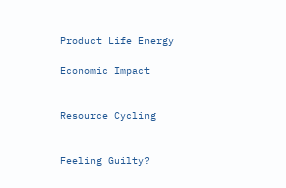Product Life Energy

Economic Impact


Resource Cycling


Feeling Guilty?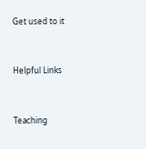Get used to it


Helpful Links


Teaching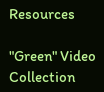Resources

"Green" Video Collection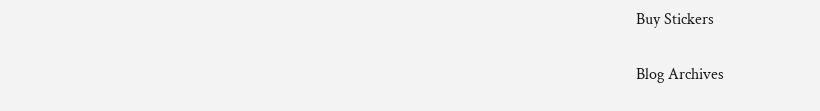Buy Stickers

Blog Archives